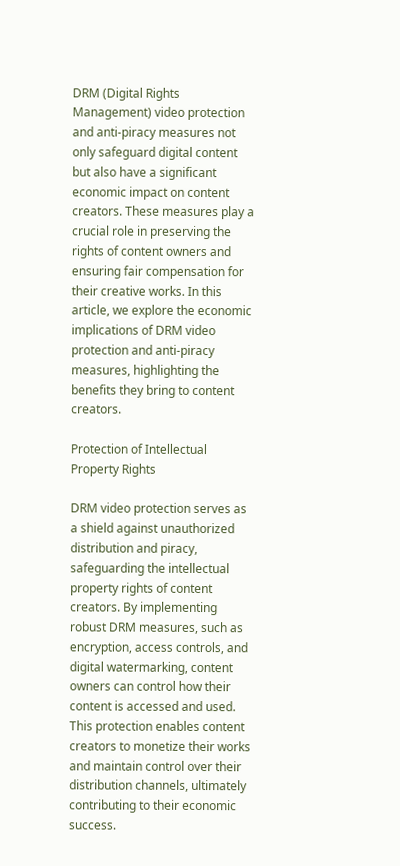DRM (Digital Rights Management) video protection and anti-piracy measures not only safeguard digital content but also have a significant economic impact on content creators. These measures play a crucial role in preserving the rights of content owners and ensuring fair compensation for their creative works. In this article, we explore the economic implications of DRM video protection and anti-piracy measures, highlighting the benefits they bring to content creators.

Protection of Intellectual Property Rights

DRM video protection serves as a shield against unauthorized distribution and piracy, safeguarding the intellectual property rights of content creators. By implementing robust DRM measures, such as encryption, access controls, and digital watermarking, content owners can control how their content is accessed and used. This protection enables content creators to monetize their works and maintain control over their distribution channels, ultimately contributing to their economic success.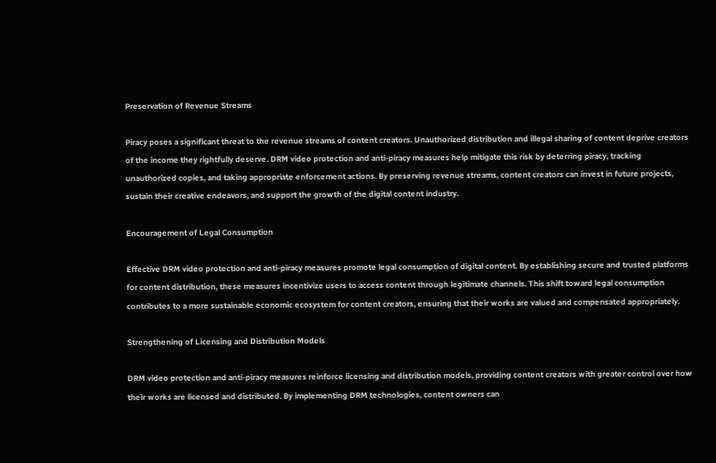Preservation of Revenue Streams

Piracy poses a significant threat to the revenue streams of content creators. Unauthorized distribution and illegal sharing of content deprive creators of the income they rightfully deserve. DRM video protection and anti-piracy measures help mitigate this risk by deterring piracy, tracking unauthorized copies, and taking appropriate enforcement actions. By preserving revenue streams, content creators can invest in future projects, sustain their creative endeavors, and support the growth of the digital content industry.

Encouragement of Legal Consumption

Effective DRM video protection and anti-piracy measures promote legal consumption of digital content. By establishing secure and trusted platforms for content distribution, these measures incentivize users to access content through legitimate channels. This shift toward legal consumption contributes to a more sustainable economic ecosystem for content creators, ensuring that their works are valued and compensated appropriately.

Strengthening of Licensing and Distribution Models

DRM video protection and anti-piracy measures reinforce licensing and distribution models, providing content creators with greater control over how their works are licensed and distributed. By implementing DRM technologies, content owners can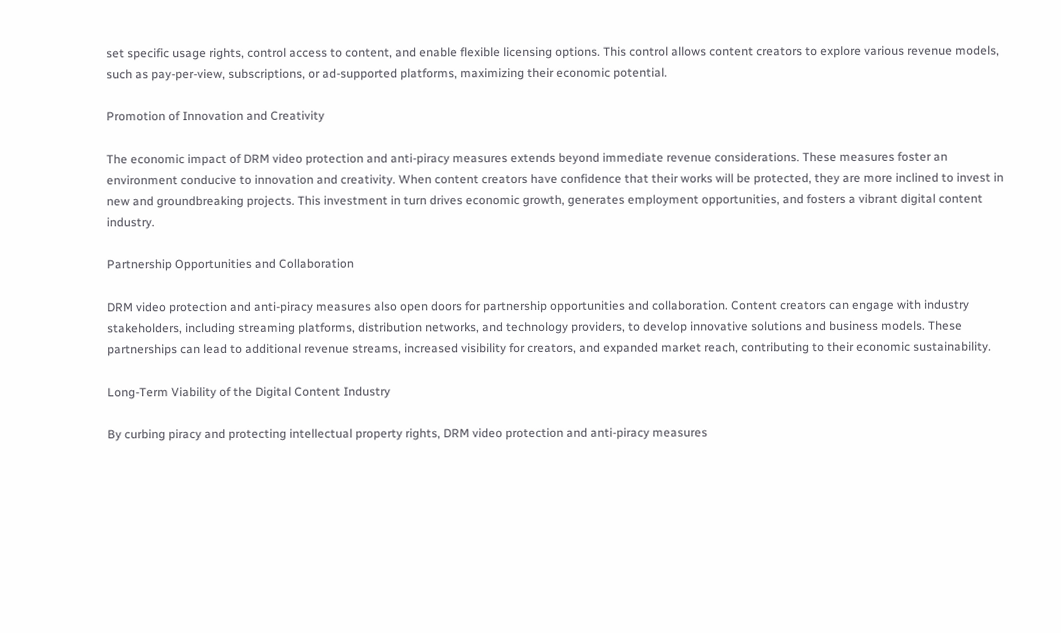set specific usage rights, control access to content, and enable flexible licensing options. This control allows content creators to explore various revenue models, such as pay-per-view, subscriptions, or ad-supported platforms, maximizing their economic potential.

Promotion of Innovation and Creativity

The economic impact of DRM video protection and anti-piracy measures extends beyond immediate revenue considerations. These measures foster an environment conducive to innovation and creativity. When content creators have confidence that their works will be protected, they are more inclined to invest in new and groundbreaking projects. This investment in turn drives economic growth, generates employment opportunities, and fosters a vibrant digital content industry.

Partnership Opportunities and Collaboration

DRM video protection and anti-piracy measures also open doors for partnership opportunities and collaboration. Content creators can engage with industry stakeholders, including streaming platforms, distribution networks, and technology providers, to develop innovative solutions and business models. These partnerships can lead to additional revenue streams, increased visibility for creators, and expanded market reach, contributing to their economic sustainability.

Long-Term Viability of the Digital Content Industry

By curbing piracy and protecting intellectual property rights, DRM video protection and anti-piracy measures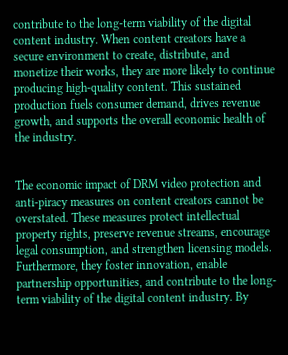contribute to the long-term viability of the digital content industry. When content creators have a secure environment to create, distribute, and monetize their works, they are more likely to continue producing high-quality content. This sustained production fuels consumer demand, drives revenue growth, and supports the overall economic health of the industry.


The economic impact of DRM video protection and anti-piracy measures on content creators cannot be overstated. These measures protect intellectual property rights, preserve revenue streams, encourage legal consumption, and strengthen licensing models. Furthermore, they foster innovation, enable partnership opportunities, and contribute to the long-term viability of the digital content industry. By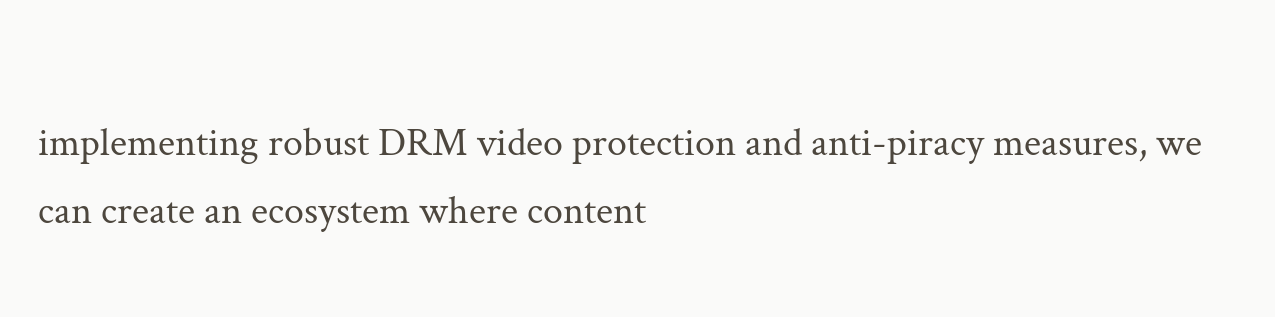implementing robust DRM video protection and anti-piracy measures, we can create an ecosystem where content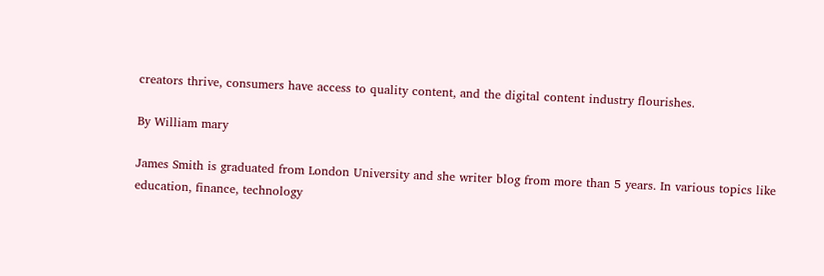creators thrive, consumers have access to quality content, and the digital content industry flourishes.

By William mary

James Smith is graduated from London University and she writer blog from more than 5 years. In various topics like education, finance, technology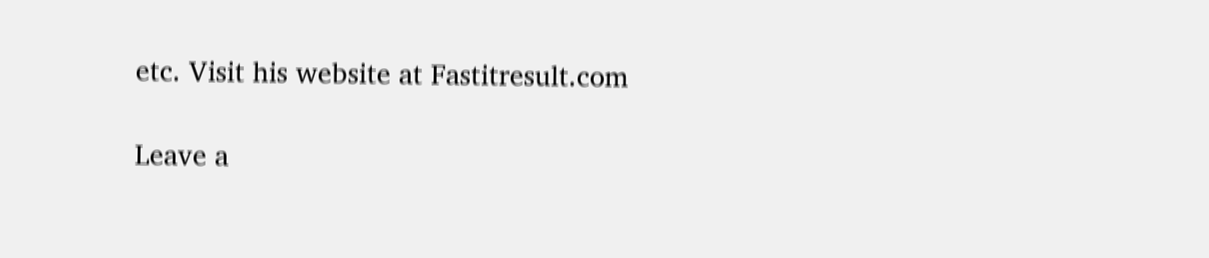etc. Visit his website at Fastitresult.com

Leave a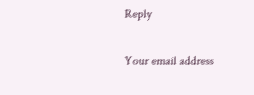Reply

Your email address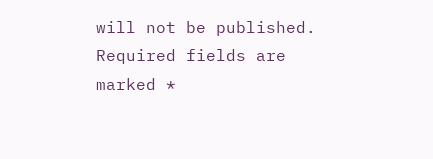will not be published. Required fields are marked *